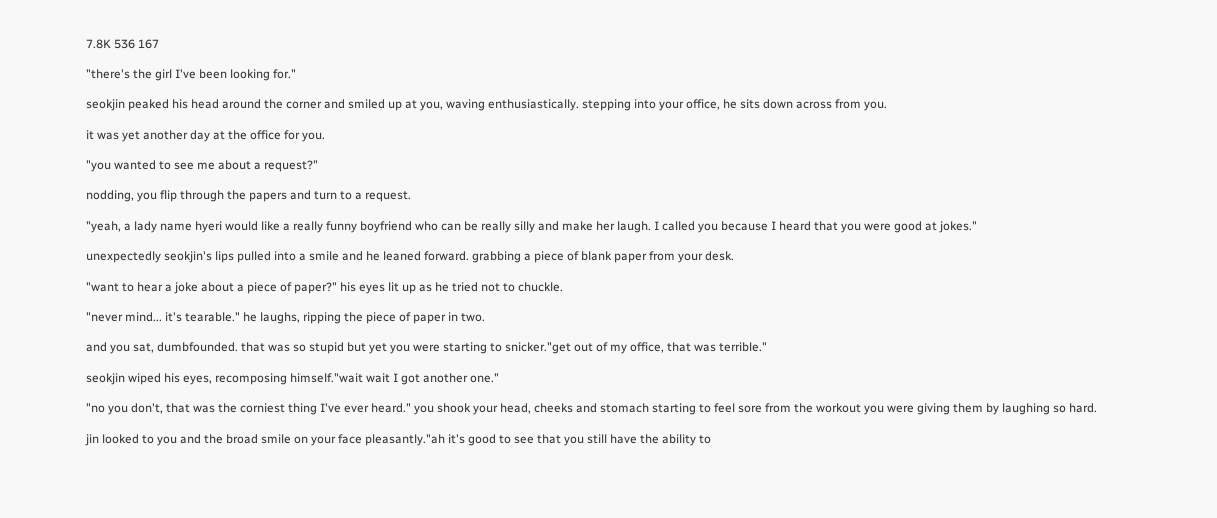7.8K 536 167

"there's the girl I've been looking for."

seokjin peaked his head around the corner and smiled up at you, waving enthusiastically. stepping into your office, he sits down across from you.

it was yet another day at the office for you.

"you wanted to see me about a request?"

nodding, you flip through the papers and turn to a request.

"yeah, a lady name hyeri would like a really funny boyfriend who can be really silly and make her laugh. I called you because I heard that you were good at jokes."

unexpectedly seokjin's lips pulled into a smile and he leaned forward. grabbing a piece of blank paper from your desk.

"want to hear a joke about a piece of paper?" his eyes lit up as he tried not to chuckle.

"never mind... it's tearable." he laughs, ripping the piece of paper in two.

and you sat, dumbfounded. that was so stupid but yet you were starting to snicker."get out of my office, that was terrible."

seokjin wiped his eyes, recomposing himself."wait wait I got another one."

"no you don't, that was the corniest thing I've ever heard." you shook your head, cheeks and stomach starting to feel sore from the workout you were giving them by laughing so hard.

jin looked to you and the broad smile on your face pleasantly."ah it's good to see that you still have the ability to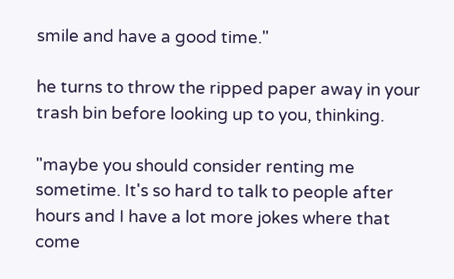smile and have a good time."

he turns to throw the ripped paper away in your trash bin before looking up to you, thinking.

"maybe you should consider renting me sometime. It's so hard to talk to people after hours and I have a lot more jokes where that come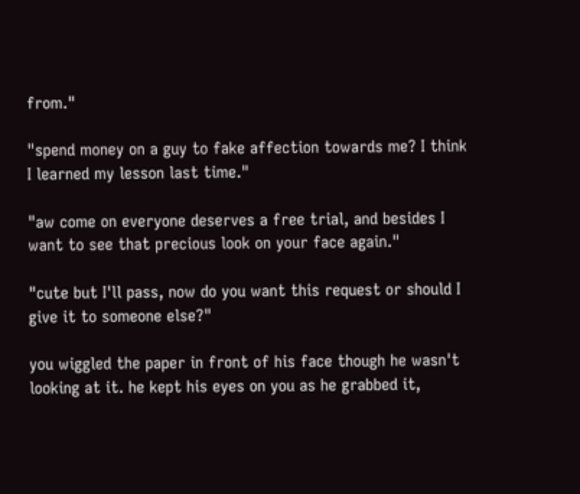from."

"spend money on a guy to fake affection towards me? I think I learned my lesson last time."

"aw come on everyone deserves a free trial, and besides I want to see that precious look on your face again."

"cute but I'll pass, now do you want this request or should I give it to someone else?"

you wiggled the paper in front of his face though he wasn't looking at it. he kept his eyes on you as he grabbed it,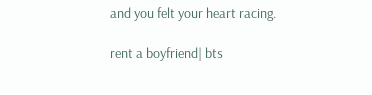and you felt your heart racing.

rent a boyfriend| bts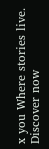x you Where stories live. Discover now